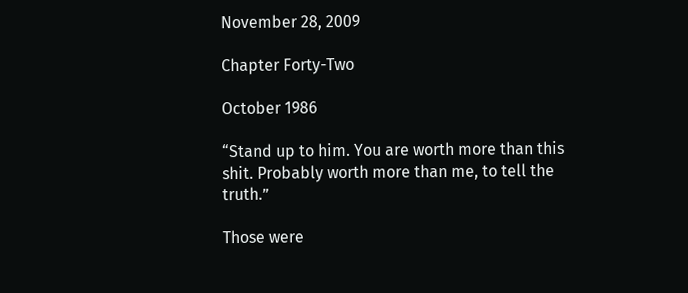November 28, 2009

Chapter Forty-Two

October 1986

“Stand up to him. You are worth more than this shit. Probably worth more than me, to tell the truth.”

Those were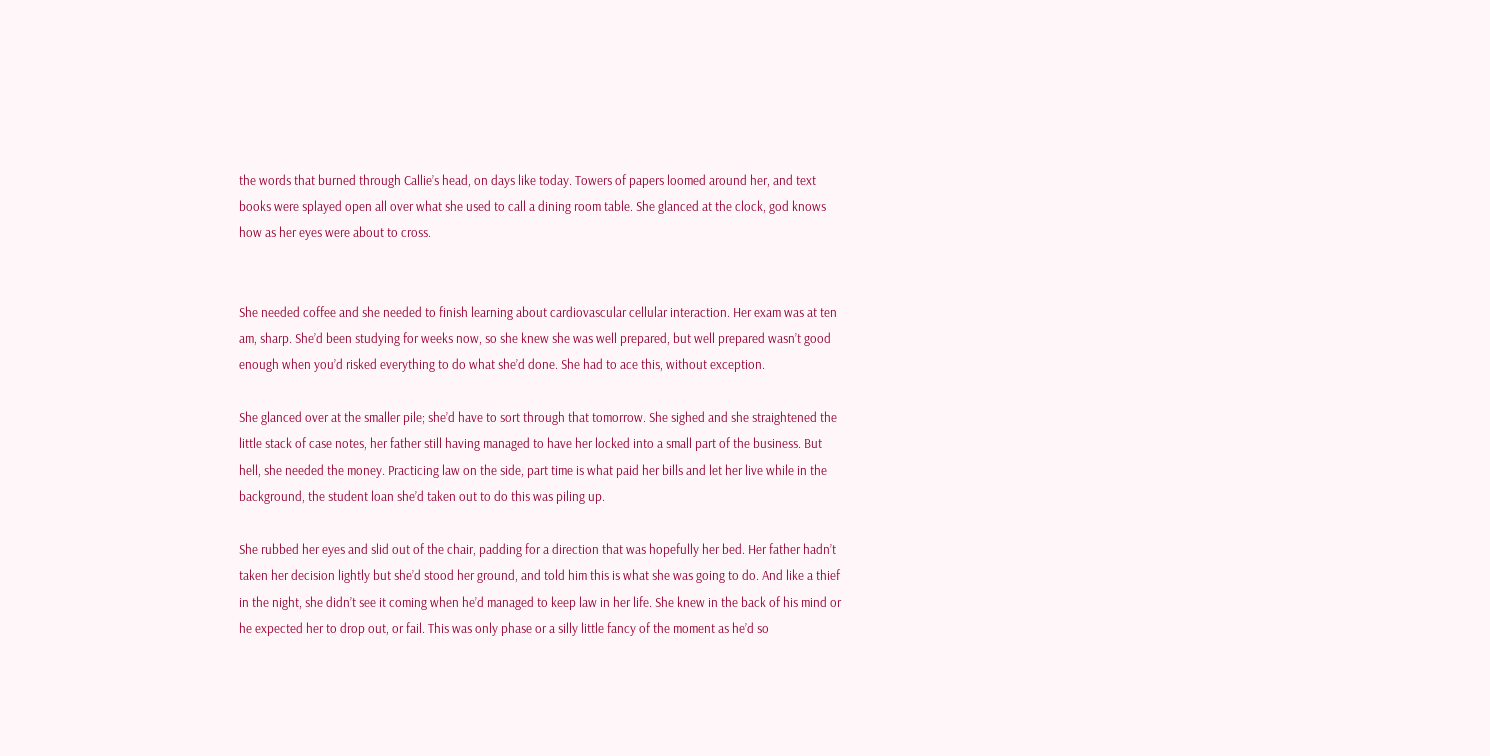the words that burned through Callie’s head, on days like today. Towers of papers loomed around her, and text books were splayed open all over what she used to call a dining room table. She glanced at the clock, god knows how as her eyes were about to cross.


She needed coffee and she needed to finish learning about cardiovascular cellular interaction. Her exam was at ten am, sharp. She’d been studying for weeks now, so she knew she was well prepared, but well prepared wasn’t good enough when you’d risked everything to do what she’d done. She had to ace this, without exception.

She glanced over at the smaller pile; she’d have to sort through that tomorrow. She sighed and she straightened the little stack of case notes, her father still having managed to have her locked into a small part of the business. But hell, she needed the money. Practicing law on the side, part time is what paid her bills and let her live while in the background, the student loan she’d taken out to do this was piling up.

She rubbed her eyes and slid out of the chair, padding for a direction that was hopefully her bed. Her father hadn’t taken her decision lightly but she’d stood her ground, and told him this is what she was going to do. And like a thief in the night, she didn’t see it coming when he’d managed to keep law in her life. She knew in the back of his mind or he expected her to drop out, or fail. This was only phase or a silly little fancy of the moment as he’d so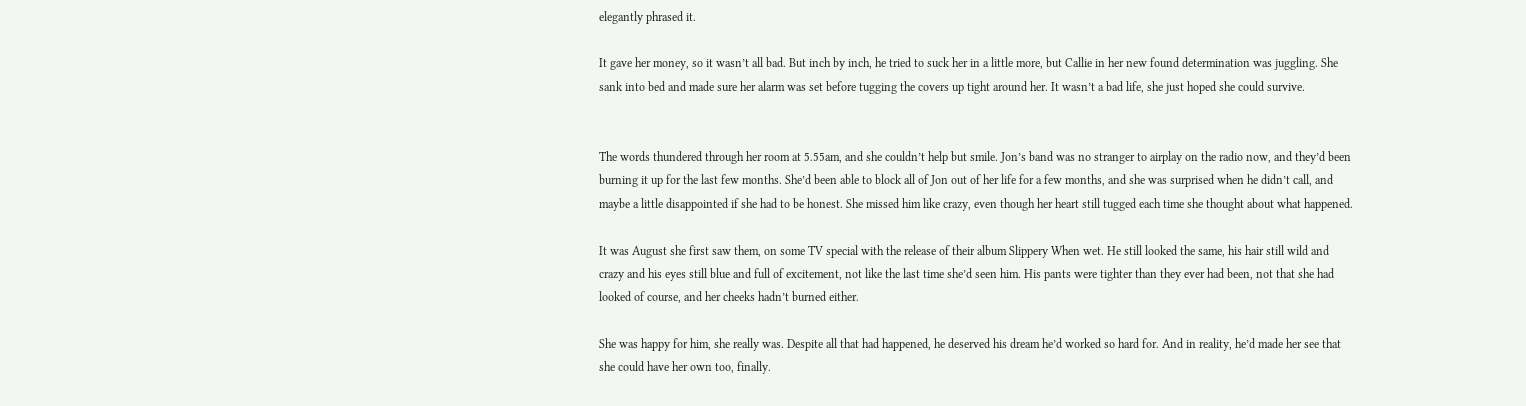elegantly phrased it.

It gave her money, so it wasn’t all bad. But inch by inch, he tried to suck her in a little more, but Callie in her new found determination was juggling. She sank into bed and made sure her alarm was set before tugging the covers up tight around her. It wasn’t a bad life, she just hoped she could survive.


The words thundered through her room at 5.55am, and she couldn’t help but smile. Jon’s band was no stranger to airplay on the radio now, and they’d been burning it up for the last few months. She’d been able to block all of Jon out of her life for a few months, and she was surprised when he didn’t call, and maybe a little disappointed if she had to be honest. She missed him like crazy, even though her heart still tugged each time she thought about what happened.

It was August she first saw them, on some TV special with the release of their album Slippery When wet. He still looked the same, his hair still wild and crazy and his eyes still blue and full of excitement, not like the last time she’d seen him. His pants were tighter than they ever had been, not that she had looked of course, and her cheeks hadn’t burned either.

She was happy for him, she really was. Despite all that had happened, he deserved his dream he’d worked so hard for. And in reality, he’d made her see that she could have her own too, finally.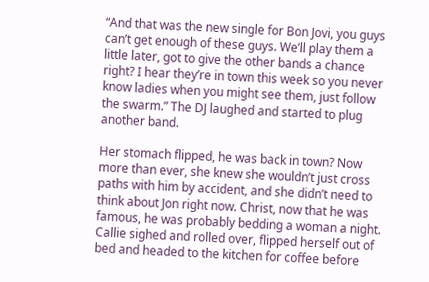“And that was the new single for Bon Jovi, you guys can’t get enough of these guys. We’ll play them a little later, got to give the other bands a chance right? I hear they’re in town this week so you never know ladies when you might see them, just follow the swarm.” The DJ laughed and started to plug another band.

Her stomach flipped, he was back in town? Now more than ever, she knew she wouldn’t just cross paths with him by accident, and she didn’t need to think about Jon right now. Christ, now that he was famous, he was probably bedding a woman a night.
Callie sighed and rolled over, flipped herself out of bed and headed to the kitchen for coffee before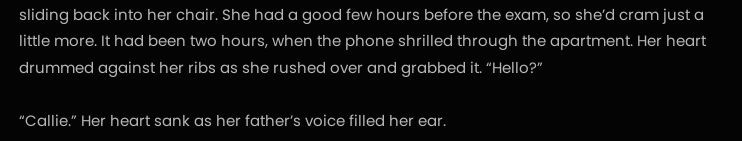sliding back into her chair. She had a good few hours before the exam, so she’d cram just a little more. It had been two hours, when the phone shrilled through the apartment. Her heart drummed against her ribs as she rushed over and grabbed it. “Hello?”

“Callie.” Her heart sank as her father’s voice filled her ear.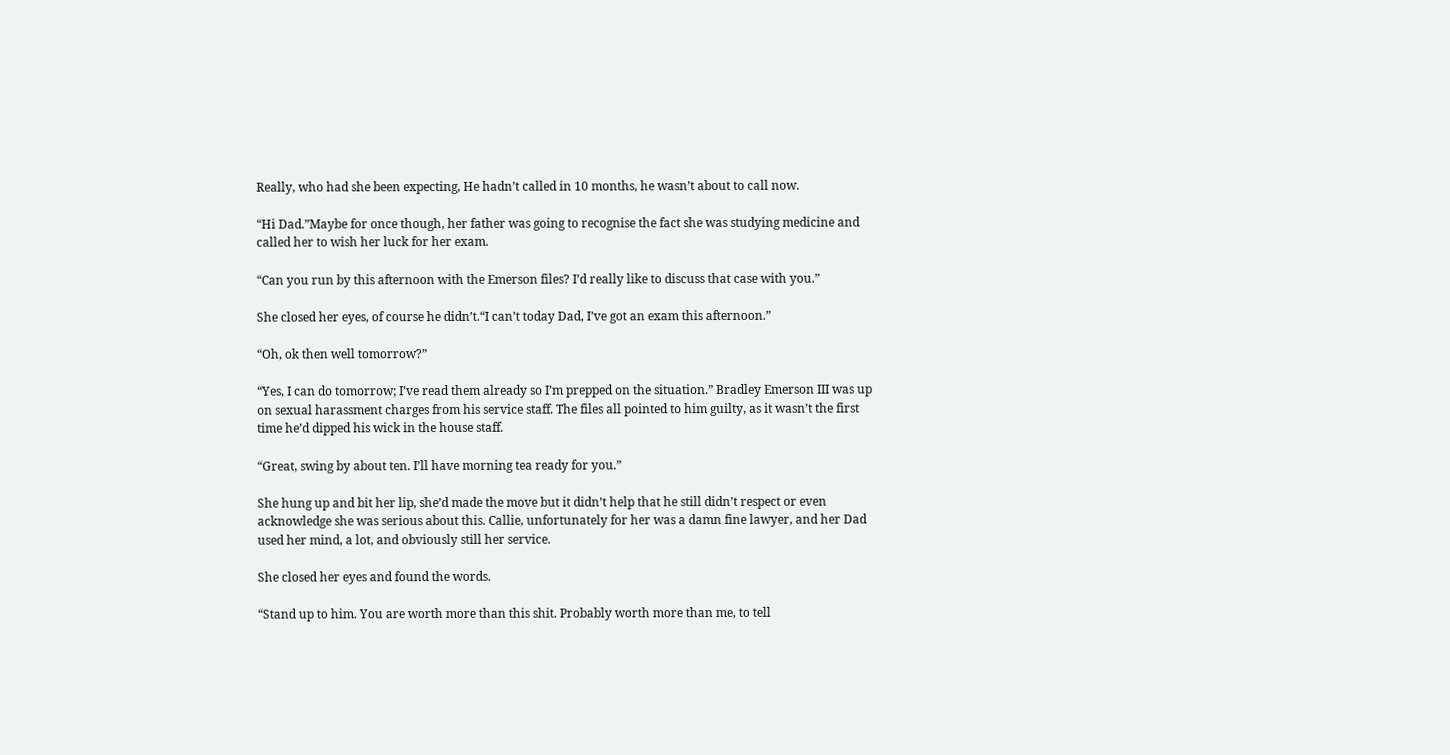Really, who had she been expecting, He hadn’t called in 10 months, he wasn’t about to call now.

“Hi Dad.”Maybe for once though, her father was going to recognise the fact she was studying medicine and called her to wish her luck for her exam.

“Can you run by this afternoon with the Emerson files? I’d really like to discuss that case with you.”

She closed her eyes, of course he didn’t.“I can’t today Dad, I’ve got an exam this afternoon.”

“Oh, ok then well tomorrow?”

“Yes, I can do tomorrow; I’ve read them already so I’m prepped on the situation.” Bradley Emerson III was up on sexual harassment charges from his service staff. The files all pointed to him guilty, as it wasn’t the first time he’d dipped his wick in the house staff.

“Great, swing by about ten. I’ll have morning tea ready for you.”

She hung up and bit her lip, she’d made the move but it didn’t help that he still didn’t respect or even acknowledge she was serious about this. Callie, unfortunately for her was a damn fine lawyer, and her Dad used her mind, a lot, and obviously still her service.

She closed her eyes and found the words.

“Stand up to him. You are worth more than this shit. Probably worth more than me, to tell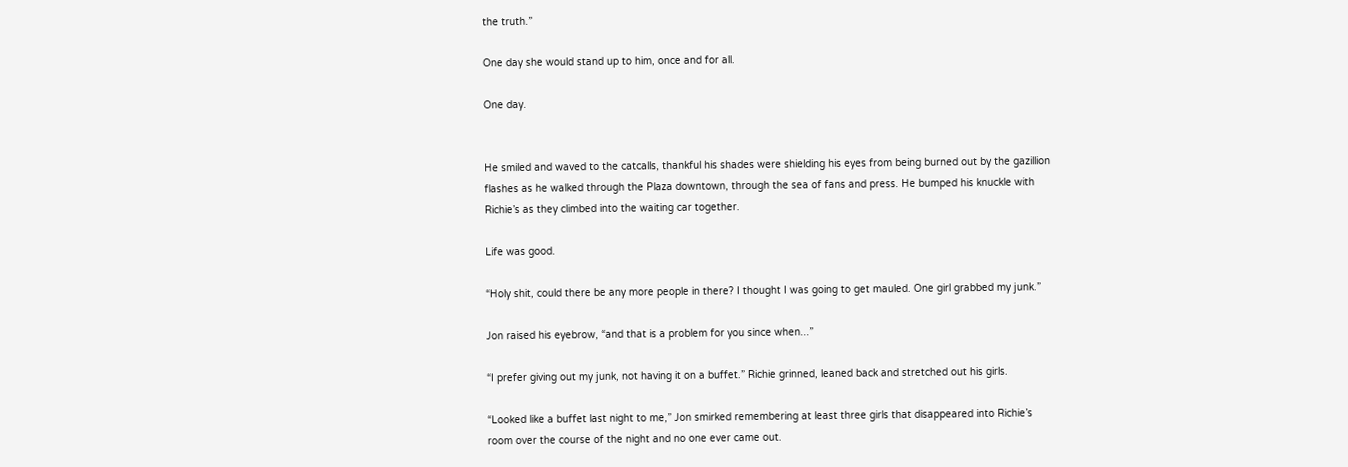the truth.”

One day she would stand up to him, once and for all.

One day.


He smiled and waved to the catcalls, thankful his shades were shielding his eyes from being burned out by the gazillion flashes as he walked through the Plaza downtown, through the sea of fans and press. He bumped his knuckle with Richie’s as they climbed into the waiting car together.

Life was good.

“Holy shit, could there be any more people in there? I thought I was going to get mauled. One girl grabbed my junk.”

Jon raised his eyebrow, “and that is a problem for you since when...”

“I prefer giving out my junk, not having it on a buffet.” Richie grinned, leaned back and stretched out his girls.

“Looked like a buffet last night to me,” Jon smirked remembering at least three girls that disappeared into Richie’s room over the course of the night and no one ever came out.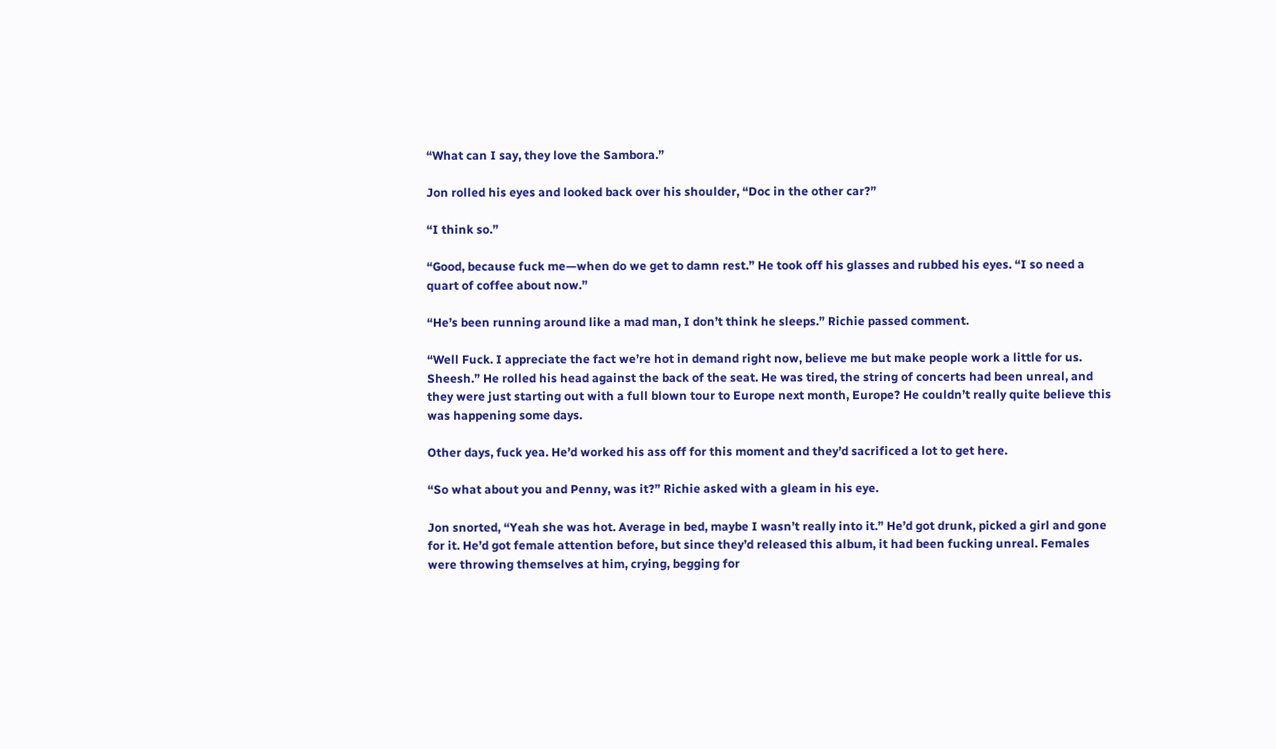“What can I say, they love the Sambora.”

Jon rolled his eyes and looked back over his shoulder, “Doc in the other car?”

“I think so.”

“Good, because fuck me—when do we get to damn rest.” He took off his glasses and rubbed his eyes. “I so need a quart of coffee about now.”

“He’s been running around like a mad man, I don’t think he sleeps.” Richie passed comment.

“Well Fuck. I appreciate the fact we’re hot in demand right now, believe me but make people work a little for us. Sheesh.” He rolled his head against the back of the seat. He was tired, the string of concerts had been unreal, and they were just starting out with a full blown tour to Europe next month, Europe? He couldn’t really quite believe this was happening some days.

Other days, fuck yea. He’d worked his ass off for this moment and they’d sacrificed a lot to get here.

“So what about you and Penny, was it?” Richie asked with a gleam in his eye.

Jon snorted, “Yeah she was hot. Average in bed, maybe I wasn’t really into it.” He’d got drunk, picked a girl and gone for it. He’d got female attention before, but since they’d released this album, it had been fucking unreal. Females were throwing themselves at him, crying, begging for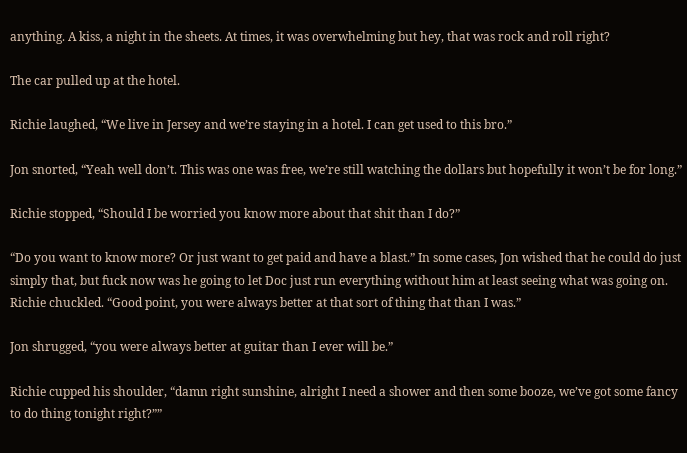anything. A kiss, a night in the sheets. At times, it was overwhelming but hey, that was rock and roll right?

The car pulled up at the hotel.

Richie laughed, “We live in Jersey and we’re staying in a hotel. I can get used to this bro.”

Jon snorted, “Yeah well don’t. This was one was free, we’re still watching the dollars but hopefully it won’t be for long.”

Richie stopped, “Should I be worried you know more about that shit than I do?”

“Do you want to know more? Or just want to get paid and have a blast.” In some cases, Jon wished that he could do just simply that, but fuck now was he going to let Doc just run everything without him at least seeing what was going on.
Richie chuckled. “Good point, you were always better at that sort of thing that than I was.”

Jon shrugged, “you were always better at guitar than I ever will be.”

Richie cupped his shoulder, “damn right sunshine, alright I need a shower and then some booze, we’ve got some fancy to do thing tonight right?””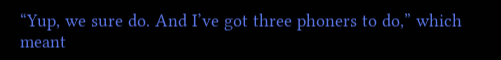“Yup, we sure do. And I’ve got three phoners to do,” which meant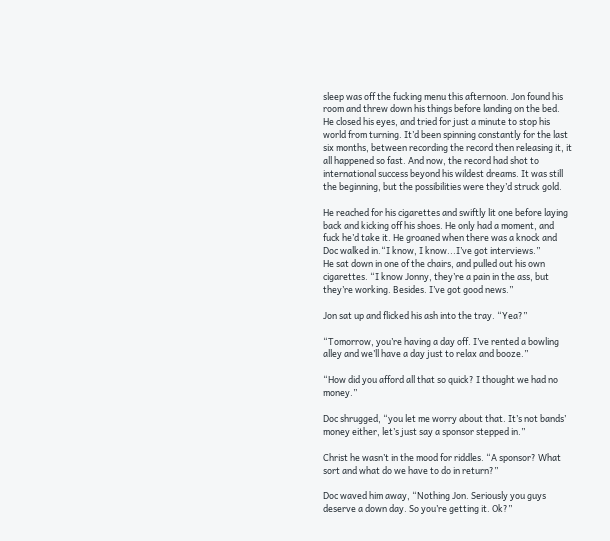sleep was off the fucking menu this afternoon. Jon found his room and threw down his things before landing on the bed. He closed his eyes, and tried for just a minute to stop his world from turning. It’d been spinning constantly for the last six months, between recording the record then releasing it, it all happened so fast. And now, the record had shot to international success beyond his wildest dreams. It was still the beginning, but the possibilities were they’d struck gold.

He reached for his cigarettes and swiftly lit one before laying back and kicking off his shoes. He only had a moment, and fuck he’d take it. He groaned when there was a knock and Doc walked in.“I know, I know...I’ve got interviews.”
He sat down in one of the chairs, and pulled out his own cigarettes. “I know Jonny, they’re a pain in the ass, but they’re working. Besides. I’ve got good news.”

Jon sat up and flicked his ash into the tray. “Yea?”

“Tomorrow, you’re having a day off. I’ve rented a bowling alley and we’ll have a day just to relax and booze.”

“How did you afford all that so quick? I thought we had no money.”

Doc shrugged, “you let me worry about that. It’s not bands’ money either, let’s just say a sponsor stepped in.”

Christ he wasn’t in the mood for riddles. “A sponsor? What sort and what do we have to do in return?”

Doc waved him away, “Nothing Jon. Seriously you guys deserve a down day. So you’re getting it. Ok?”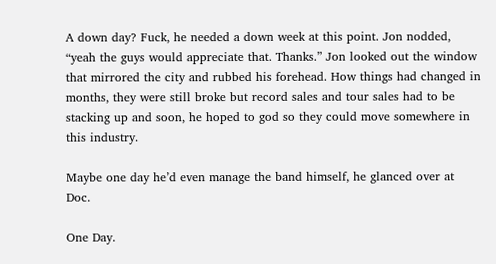A down day? Fuck, he needed a down week at this point. Jon nodded, “yeah the guys would appreciate that. Thanks.” Jon looked out the window that mirrored the city and rubbed his forehead. How things had changed in months, they were still broke but record sales and tour sales had to be stacking up and soon, he hoped to god so they could move somewhere in this industry.

Maybe one day he’d even manage the band himself, he glanced over at Doc.

One Day.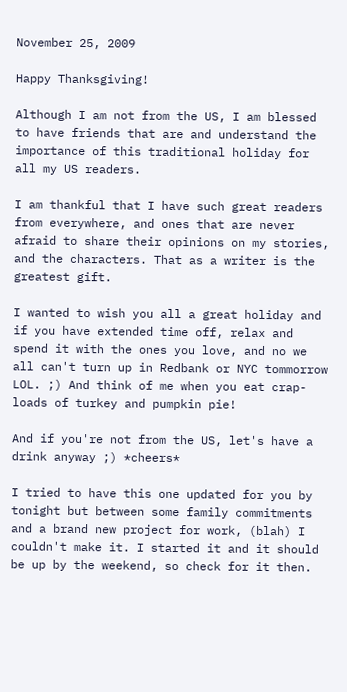November 25, 2009

Happy Thanksgiving!

Although I am not from the US, I am blessed to have friends that are and understand the importance of this traditional holiday for all my US readers.

I am thankful that I have such great readers from everywhere, and ones that are never afraid to share their opinions on my stories, and the characters. That as a writer is the greatest gift.

I wanted to wish you all a great holiday and if you have extended time off, relax and spend it with the ones you love, and no we all can't turn up in Redbank or NYC tommorrow LOL. ;) And think of me when you eat crap-loads of turkey and pumpkin pie!

And if you're not from the US, let's have a drink anyway ;) *cheers*

I tried to have this one updated for you by tonight but between some family commitments and a brand new project for work, (blah) I couldn't make it. I started it and it should be up by the weekend, so check for it then.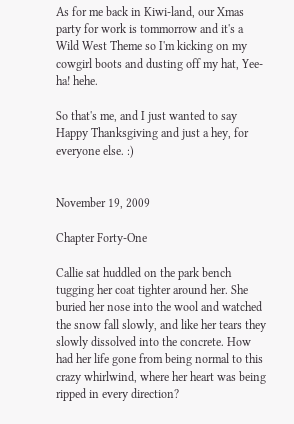As for me back in Kiwi-land, our Xmas party for work is tommorrow and it's a Wild West Theme so I'm kicking on my cowgirl boots and dusting off my hat, Yee-ha! hehe.

So that's me, and I just wanted to say Happy Thanksgiving and just a hey, for everyone else. :)


November 19, 2009

Chapter Forty-One

Callie sat huddled on the park bench tugging her coat tighter around her. She buried her nose into the wool and watched the snow fall slowly, and like her tears they slowly dissolved into the concrete. How had her life gone from being normal to this crazy whirlwind, where her heart was being ripped in every direction?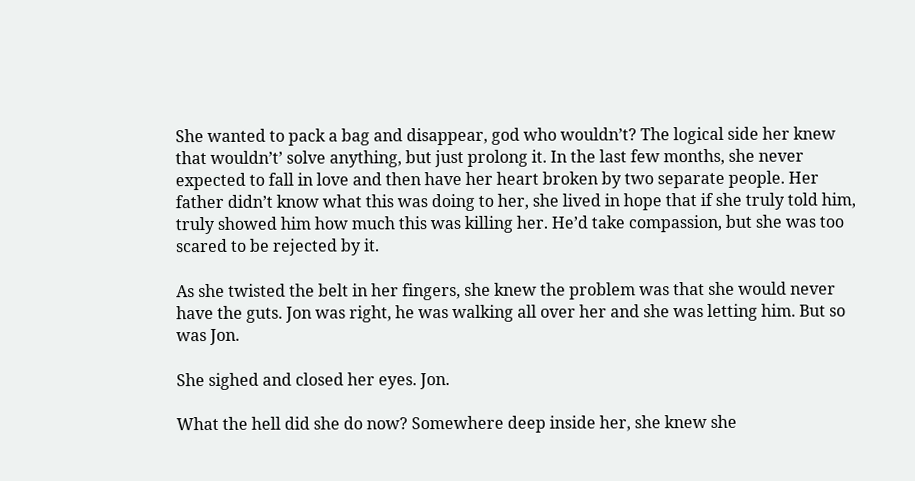She wanted to pack a bag and disappear, god who wouldn’t? The logical side her knew that wouldn’t’ solve anything, but just prolong it. In the last few months, she never expected to fall in love and then have her heart broken by two separate people. Her father didn’t know what this was doing to her, she lived in hope that if she truly told him, truly showed him how much this was killing her. He’d take compassion, but she was too scared to be rejected by it.

As she twisted the belt in her fingers, she knew the problem was that she would never have the guts. Jon was right, he was walking all over her and she was letting him. But so was Jon.

She sighed and closed her eyes. Jon.

What the hell did she do now? Somewhere deep inside her, she knew she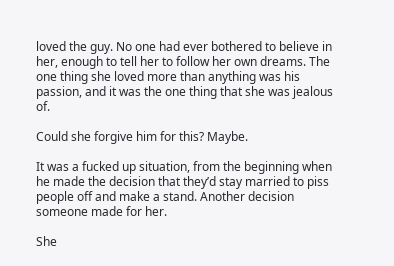loved the guy. No one had ever bothered to believe in her, enough to tell her to follow her own dreams. The one thing she loved more than anything was his passion, and it was the one thing that she was jealous of.

Could she forgive him for this? Maybe.

It was a fucked up situation, from the beginning when he made the decision that they’d stay married to piss people off and make a stand. Another decision someone made for her.

She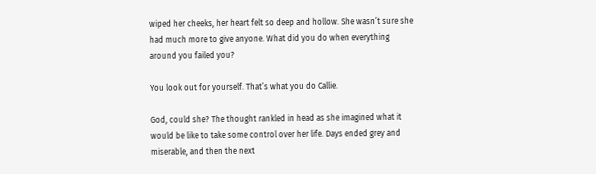wiped her cheeks, her heart felt so deep and hollow. She wasn’t sure she had much more to give anyone. What did you do when everything around you failed you?

You look out for yourself. That’s what you do Callie.

God, could she? The thought rankled in head as she imagined what it would be like to take some control over her life. Days ended grey and miserable, and then the next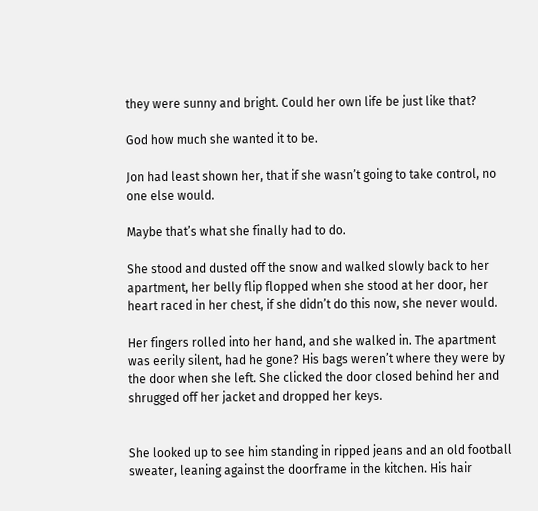they were sunny and bright. Could her own life be just like that?

God how much she wanted it to be.

Jon had least shown her, that if she wasn’t going to take control, no one else would.

Maybe that’s what she finally had to do.

She stood and dusted off the snow and walked slowly back to her apartment, her belly flip flopped when she stood at her door, her heart raced in her chest, if she didn’t do this now, she never would.

Her fingers rolled into her hand, and she walked in. The apartment was eerily silent, had he gone? His bags weren’t where they were by the door when she left. She clicked the door closed behind her and shrugged off her jacket and dropped her keys.


She looked up to see him standing in ripped jeans and an old football sweater, leaning against the doorframe in the kitchen. His hair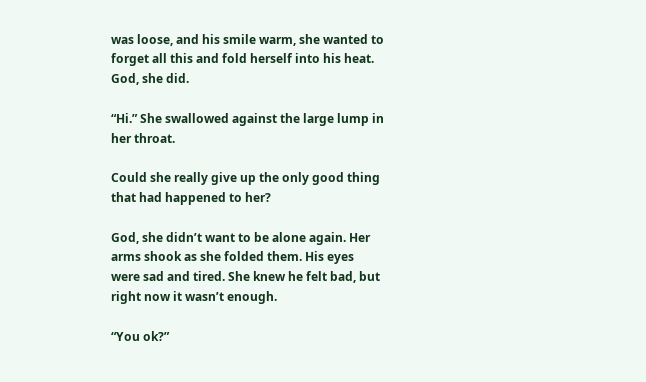was loose, and his smile warm, she wanted to forget all this and fold herself into his heat. God, she did.

“Hi.” She swallowed against the large lump in her throat.

Could she really give up the only good thing that had happened to her?

God, she didn’t want to be alone again. Her arms shook as she folded them. His eyes were sad and tired. She knew he felt bad, but right now it wasn’t enough.

“You ok?”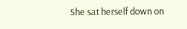She sat herself down on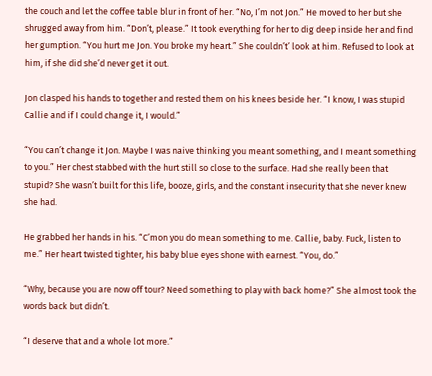the couch and let the coffee table blur in front of her. “No, I’m not Jon.” He moved to her but she shrugged away from him. “Don’t, please.” It took everything for her to dig deep inside her and find her gumption. “You hurt me Jon. You broke my heart.” She couldn’t’ look at him. Refused to look at him, if she did she’d never get it out.

Jon clasped his hands to together and rested them on his knees beside her. “I know, I was stupid Callie and if I could change it, I would.”

“You can’t change it Jon. Maybe I was naive thinking you meant something, and I meant something to you.” Her chest stabbed with the hurt still so close to the surface. Had she really been that stupid? She wasn’t built for this life, booze, girls, and the constant insecurity that she never knew she had.

He grabbed her hands in his. “C’mon you do mean something to me. Callie, baby. Fuck, listen to me.” Her heart twisted tighter, his baby blue eyes shone with earnest. “You, do.”

“Why, because you are now off tour? Need something to play with back home?” She almost took the words back but didn’t.

“I deserve that and a whole lot more.”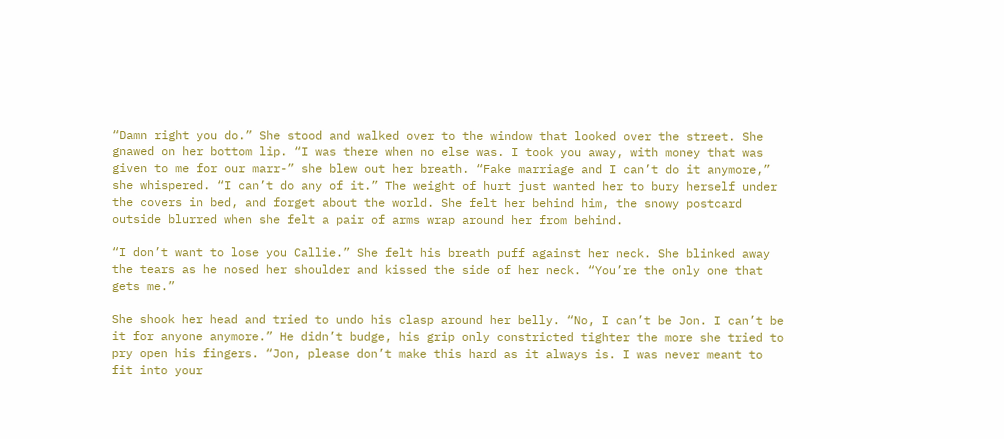“Damn right you do.” She stood and walked over to the window that looked over the street. She gnawed on her bottom lip. “I was there when no else was. I took you away, with money that was given to me for our marr-” she blew out her breath. “Fake marriage and I can’t do it anymore,” she whispered. “I can’t do any of it.” The weight of hurt just wanted her to bury herself under the covers in bed, and forget about the world. She felt her behind him, the snowy postcard outside blurred when she felt a pair of arms wrap around her from behind.

“I don’t want to lose you Callie.” She felt his breath puff against her neck. She blinked away the tears as he nosed her shoulder and kissed the side of her neck. “You’re the only one that gets me.”

She shook her head and tried to undo his clasp around her belly. “No, I can’t be Jon. I can’t be it for anyone anymore.” He didn’t budge, his grip only constricted tighter the more she tried to pry open his fingers. “Jon, please don’t make this hard as it always is. I was never meant to fit into your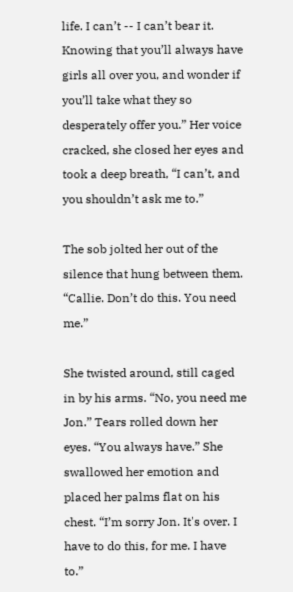life. I can’t -- I can’t bear it. Knowing that you’ll always have girls all over you, and wonder if you’ll take what they so desperately offer you.” Her voice cracked, she closed her eyes and took a deep breath, “I can’t, and you shouldn’t ask me to.”

The sob jolted her out of the silence that hung between them. “Callie. Don’t do this. You need me.”

She twisted around, still caged in by his arms. “No, you need me Jon.” Tears rolled down her eyes. “You always have.” She swallowed her emotion and placed her palms flat on his chest. “I’m sorry Jon. It's over. I have to do this, for me. I have to.”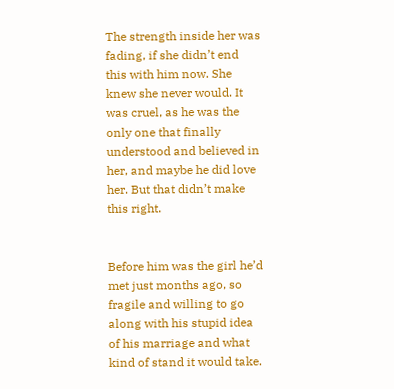The strength inside her was fading, if she didn’t end this with him now. She knew she never would. It was cruel, as he was the only one that finally understood and believed in her, and maybe he did love her. But that didn’t make this right.


Before him was the girl he’d met just months ago, so fragile and willing to go along with his stupid idea of his marriage and what kind of stand it would take.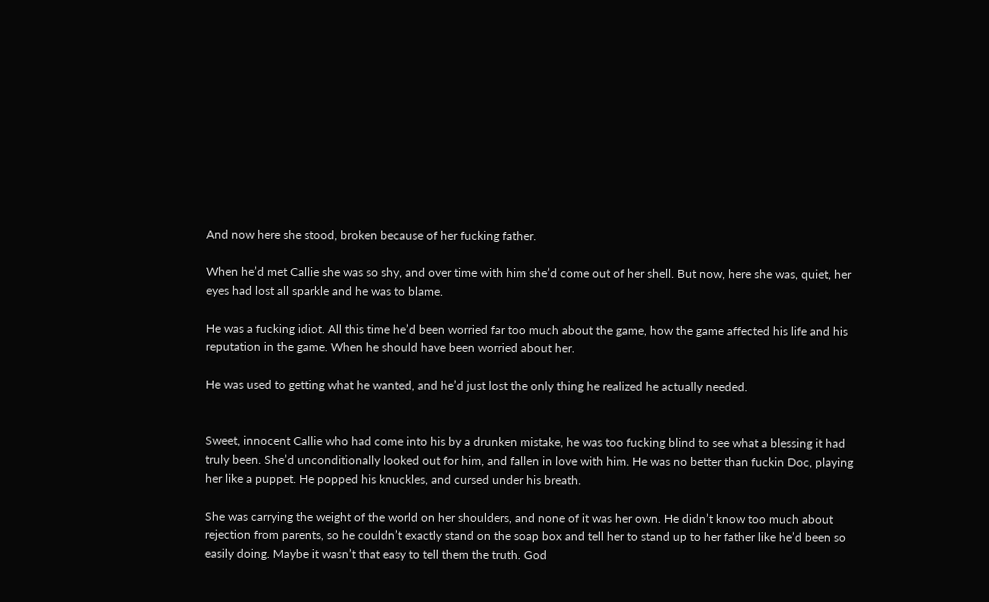And now here she stood, broken because of her fucking father.

When he’d met Callie she was so shy, and over time with him she’d come out of her shell. But now, here she was, quiet, her eyes had lost all sparkle and he was to blame.

He was a fucking idiot. All this time he’d been worried far too much about the game, how the game affected his life and his reputation in the game. When he should have been worried about her.

He was used to getting what he wanted, and he’d just lost the only thing he realized he actually needed.


Sweet, innocent Callie who had come into his by a drunken mistake, he was too fucking blind to see what a blessing it had truly been. She’d unconditionally looked out for him, and fallen in love with him. He was no better than fuckin Doc, playing her like a puppet. He popped his knuckles, and cursed under his breath.

She was carrying the weight of the world on her shoulders, and none of it was her own. He didn’t know too much about rejection from parents, so he couldn’t exactly stand on the soap box and tell her to stand up to her father like he’d been so easily doing. Maybe it wasn’t that easy to tell them the truth. God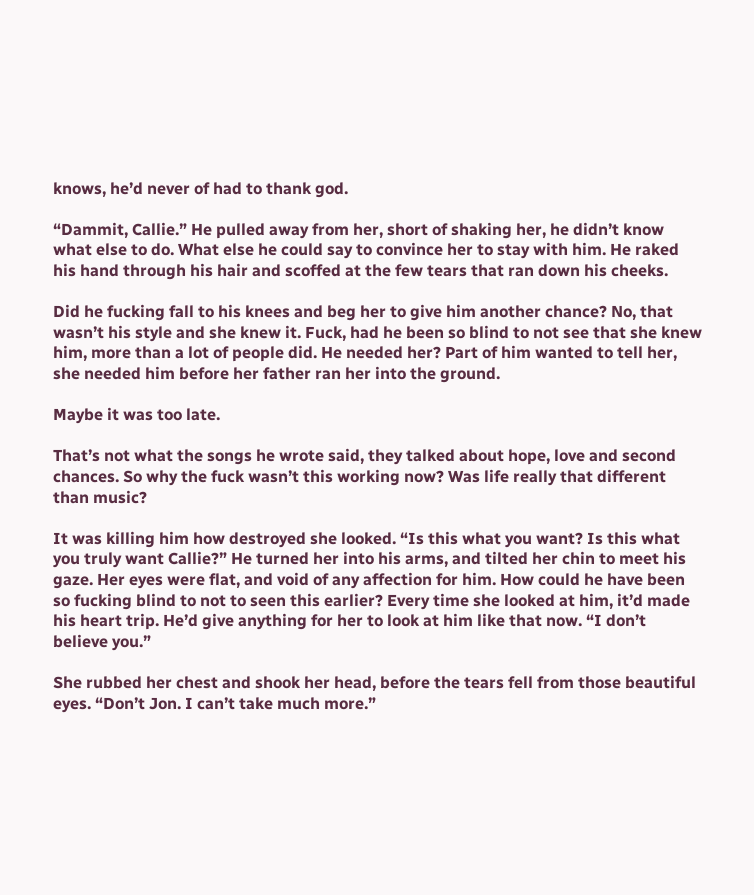knows, he’d never of had to thank god.

“Dammit, Callie.” He pulled away from her, short of shaking her, he didn’t know what else to do. What else he could say to convince her to stay with him. He raked his hand through his hair and scoffed at the few tears that ran down his cheeks.

Did he fucking fall to his knees and beg her to give him another chance? No, that wasn’t his style and she knew it. Fuck, had he been so blind to not see that she knew him, more than a lot of people did. He needed her? Part of him wanted to tell her, she needed him before her father ran her into the ground.

Maybe it was too late.

That’s not what the songs he wrote said, they talked about hope, love and second chances. So why the fuck wasn’t this working now? Was life really that different than music?

It was killing him how destroyed she looked. “Is this what you want? Is this what you truly want Callie?” He turned her into his arms, and tilted her chin to meet his gaze. Her eyes were flat, and void of any affection for him. How could he have been so fucking blind to not to seen this earlier? Every time she looked at him, it’d made his heart trip. He’d give anything for her to look at him like that now. “I don’t believe you.”

She rubbed her chest and shook her head, before the tears fell from those beautiful eyes. “Don’t Jon. I can’t take much more.”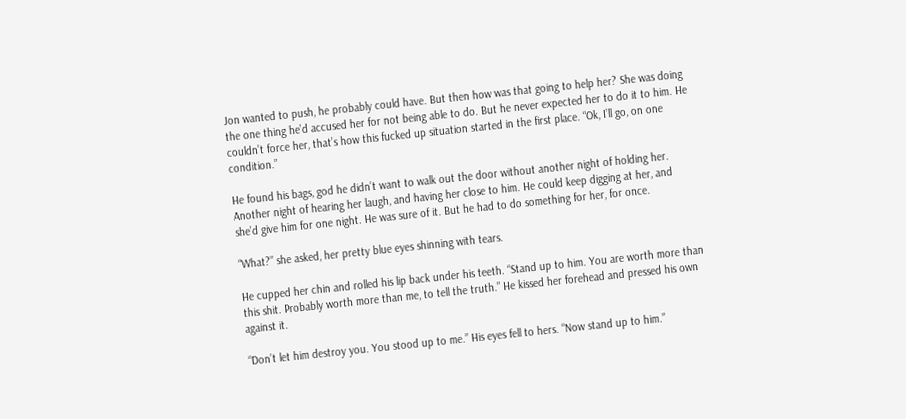Jon wanted to push, he probably could have. But then how was that going to help her? She was doing the one thing he’d accused her for not being able to do. But he never expected her to do it to him. He couldn’t force her, that’s how this fucked up situation started in the first place. “Ok, I’ll go, on one condition.”

He found his bags, god he didn’t want to walk out the door without another night of holding her. Another night of hearing her laugh, and having her close to him. He could keep digging at her, and she’d give him for one night. He was sure of it. But he had to do something for her, for once.

“What?” she asked, her pretty blue eyes shinning with tears.

He cupped her chin and rolled his lip back under his teeth. “Stand up to him. You are worth more than this shit. Probably worth more than me, to tell the truth.” He kissed her forehead and pressed his own against it.

“Don’t let him destroy you. You stood up to me.” His eyes fell to hers. “Now stand up to him.”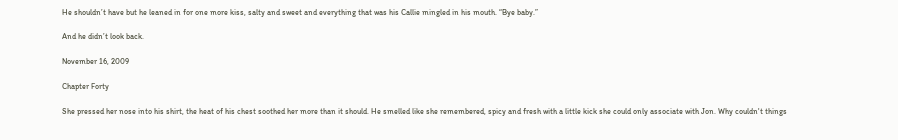He shouldn’t have but he leaned in for one more kiss, salty and sweet and everything that was his Callie mingled in his mouth. “Bye baby.”

And he didn’t look back.

November 16, 2009

Chapter Forty

She pressed her nose into his shirt, the heat of his chest soothed her more than it should. He smelled like she remembered, spicy and fresh with a little kick she could only associate with Jon. Why couldn't things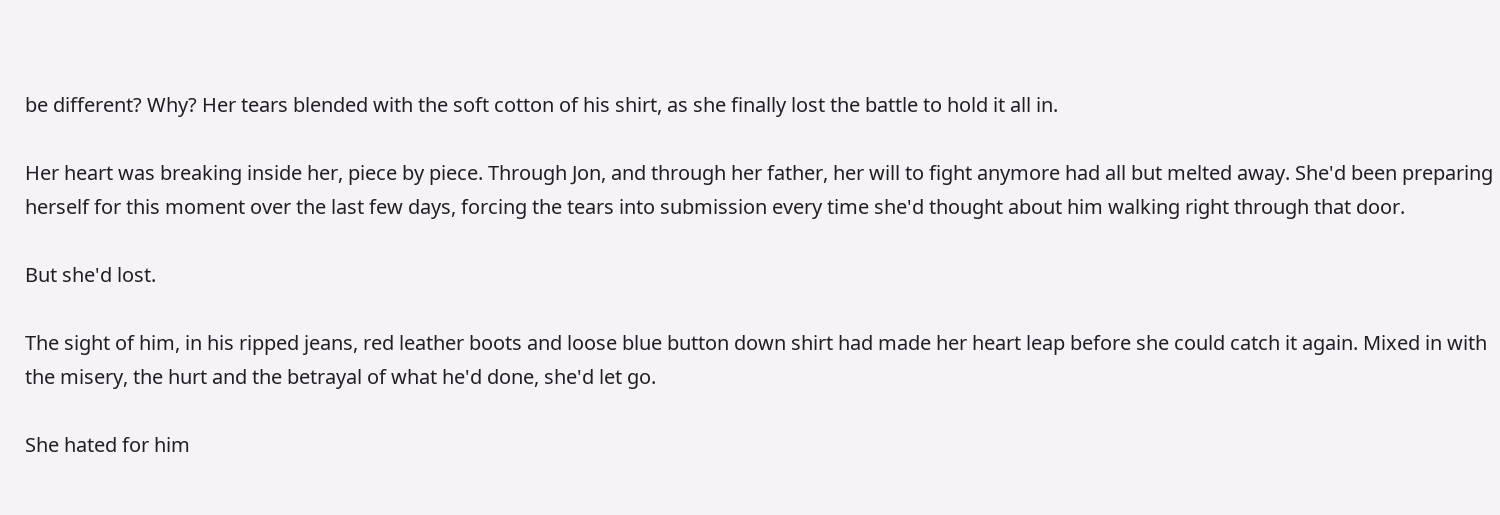be different? Why? Her tears blended with the soft cotton of his shirt, as she finally lost the battle to hold it all in.

Her heart was breaking inside her, piece by piece. Through Jon, and through her father, her will to fight anymore had all but melted away. She'd been preparing herself for this moment over the last few days, forcing the tears into submission every time she'd thought about him walking right through that door.

But she'd lost.

The sight of him, in his ripped jeans, red leather boots and loose blue button down shirt had made her heart leap before she could catch it again. Mixed in with the misery, the hurt and the betrayal of what he'd done, she'd let go.

She hated for him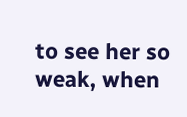to see her so weak, when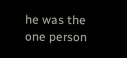he was the one person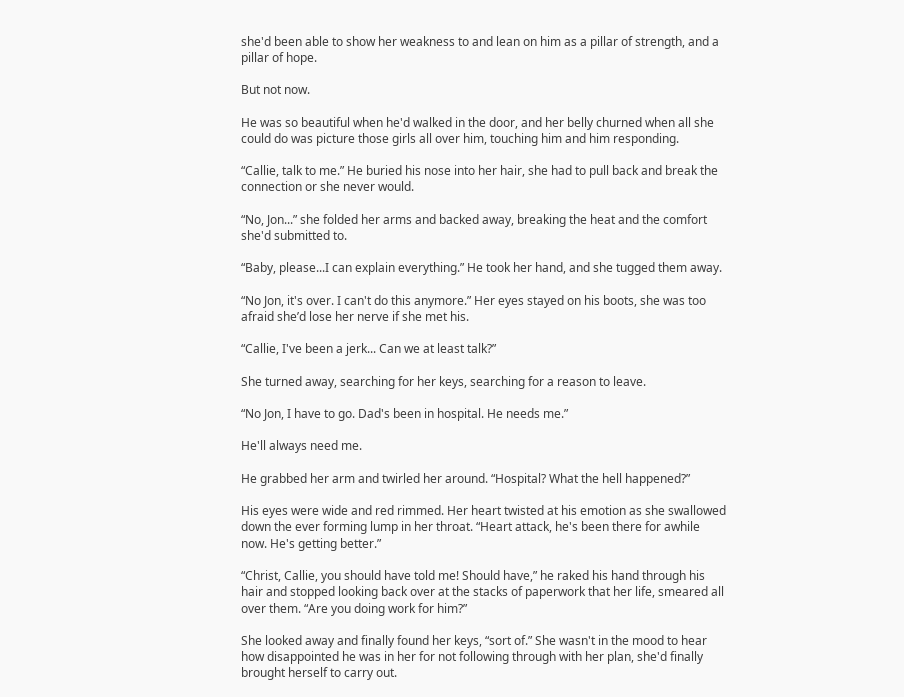she'd been able to show her weakness to and lean on him as a pillar of strength, and a pillar of hope.

But not now.

He was so beautiful when he'd walked in the door, and her belly churned when all she could do was picture those girls all over him, touching him and him responding.

“Callie, talk to me.” He buried his nose into her hair, she had to pull back and break the connection or she never would.

“No, Jon...” she folded her arms and backed away, breaking the heat and the comfort she'd submitted to.

“Baby, please...I can explain everything.” He took her hand, and she tugged them away.

“No Jon, it's over. I can't do this anymore.” Her eyes stayed on his boots, she was too afraid she’d lose her nerve if she met his.

“Callie, I've been a jerk... Can we at least talk?”

She turned away, searching for her keys, searching for a reason to leave.

“No Jon, I have to go. Dad's been in hospital. He needs me.”

He'll always need me.

He grabbed her arm and twirled her around. “Hospital? What the hell happened?”

His eyes were wide and red rimmed. Her heart twisted at his emotion as she swallowed down the ever forming lump in her throat. “Heart attack, he's been there for awhile now. He's getting better.”

“Christ, Callie, you should have told me! Should have,” he raked his hand through his hair and stopped looking back over at the stacks of paperwork that her life, smeared all over them. “Are you doing work for him?”

She looked away and finally found her keys, “sort of.” She wasn't in the mood to hear how disappointed he was in her for not following through with her plan, she'd finally brought herself to carry out.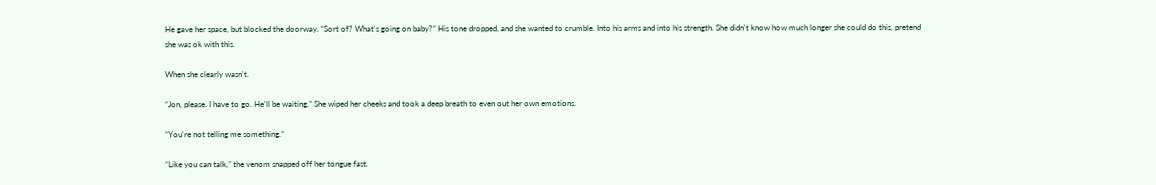He gave her space, but blocked the doorway. “Sort of? What's going on baby?” His tone dropped, and she wanted to crumble. Into his arms and into his strength. She didn't know how much longer she could do this, pretend she was ok with this.

When she clearly wasn't.

“Jon, please. I have to go. He'll be waiting.” She wiped her cheeks and took a deep breath to even out her own emotions.

“You're not telling me something.”

“Like you can talk,” the venom snapped off her tongue fast.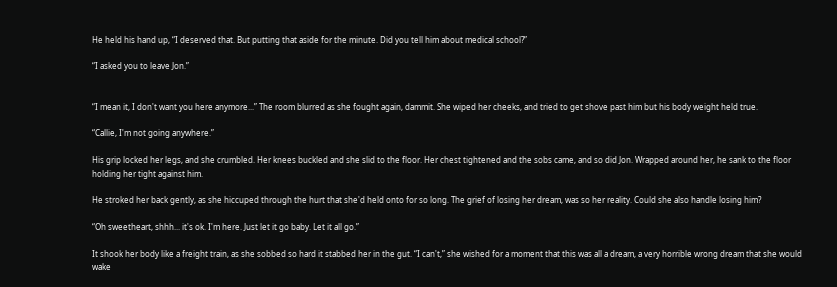He held his hand up, “I deserved that. But putting that aside for the minute. Did you tell him about medical school?”

“I asked you to leave Jon.”


“I mean it, I don't want you here anymore...” The room blurred as she fought again, dammit. She wiped her cheeks, and tried to get shove past him but his body weight held true.

“Callie, I'm not going anywhere.”

His grip locked her legs, and she crumbled. Her knees buckled and she slid to the floor. Her chest tightened and the sobs came, and so did Jon. Wrapped around her, he sank to the floor holding her tight against him.

He stroked her back gently, as she hiccuped through the hurt that she'd held onto for so long. The grief of losing her dream, was so her reality. Could she also handle losing him?

“Oh sweetheart, shhh... it's ok. I'm here. Just let it go baby. Let it all go.”

It shook her body like a freight train, as she sobbed so hard it stabbed her in the gut. “I can't,” she wished for a moment that this was all a dream, a very horrible wrong dream that she would wake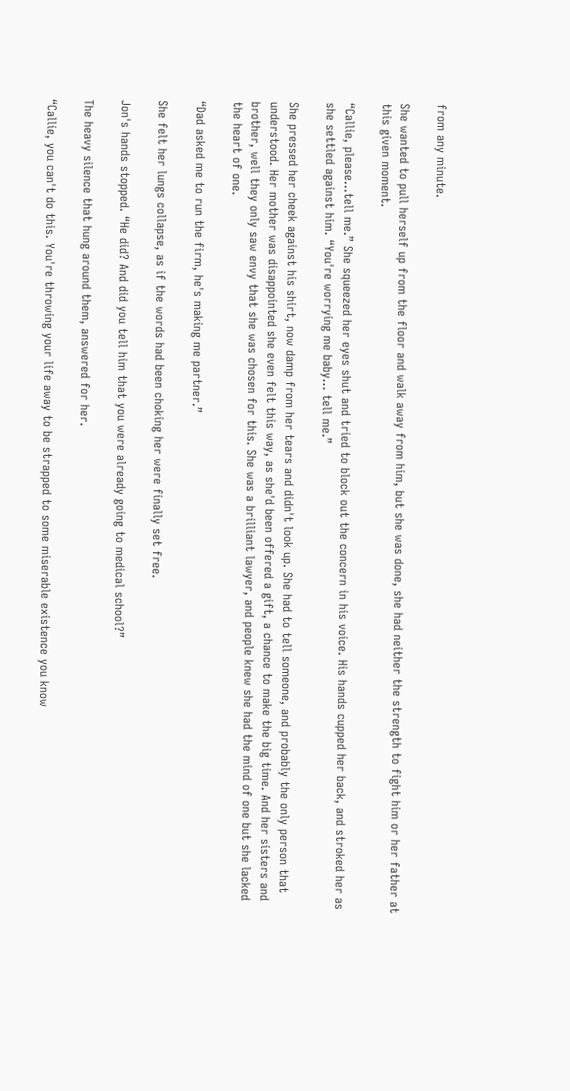from any minute.

She wanted to pull herself up from the floor and walk away from him, but she was done, she had neither the strength to fight him or her father at this given moment.

“Callie, please...tell me.” She squeezed her eyes shut and tried to block out the concern in his voice. His hands cupped her back, and stroked her as she settled against him. “You're worrying me baby... tell me.”

She pressed her cheek against his shirt, now damp from her tears and didn't look up. She had to tell someone, and probably the only person that understood. Her mother was disappointed she even felt this way, as she'd been offered a gift, a chance to make the big time. And her sisters and brother, well they only saw envy that she was chosen for this. She was a brilliant lawyer, and people knew she had the mind of one but she lacked the heart of one.

“Dad asked me to run the firm, he's making me partner.”

She felt her lungs collapse, as if the words had been choking her were finally set free.

Jon's hands stopped. “He did? And did you tell him that you were already going to medical school?”

The heavy silence that hung around them, answered for her.

“Callie, you can't do this. You're throwing your life away to be strapped to some miserable existence you know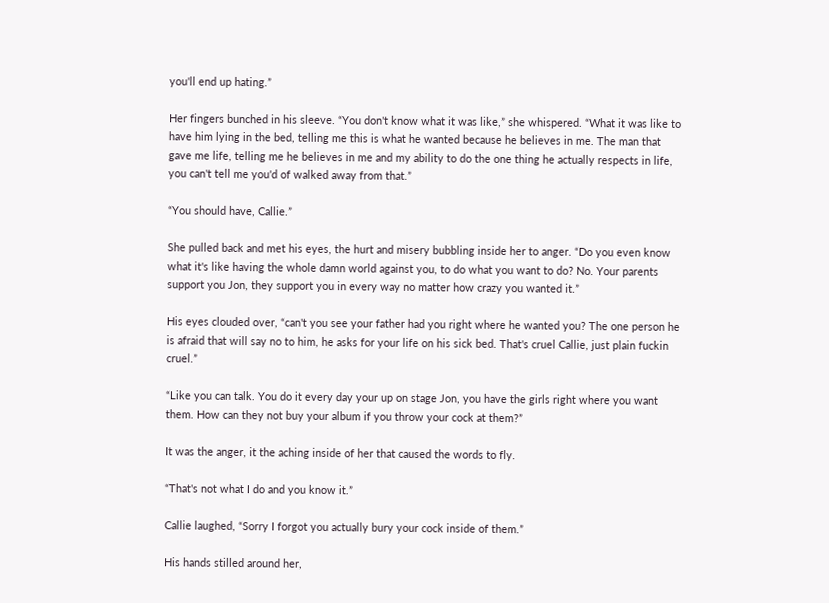you'll end up hating.”

Her fingers bunched in his sleeve. “You don't know what it was like,” she whispered. “What it was like to have him lying in the bed, telling me this is what he wanted because he believes in me. The man that gave me life, telling me he believes in me and my ability to do the one thing he actually respects in life, you can't tell me you'd of walked away from that.”

“You should have, Callie.”

She pulled back and met his eyes, the hurt and misery bubbling inside her to anger. “Do you even know what it's like having the whole damn world against you, to do what you want to do? No. Your parents support you Jon, they support you in every way no matter how crazy you wanted it.”

His eyes clouded over, “can't you see your father had you right where he wanted you? The one person he is afraid that will say no to him, he asks for your life on his sick bed. That's cruel Callie, just plain fuckin cruel.”

“Like you can talk. You do it every day your up on stage Jon, you have the girls right where you want them. How can they not buy your album if you throw your cock at them?”

It was the anger, it the aching inside of her that caused the words to fly.

“That's not what I do and you know it.”

Callie laughed, “Sorry I forgot you actually bury your cock inside of them.”

His hands stilled around her,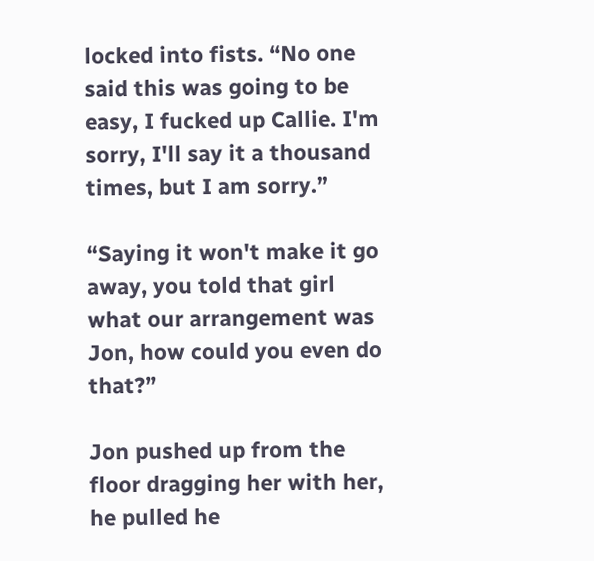locked into fists. “No one said this was going to be easy, I fucked up Callie. I'm sorry, I'll say it a thousand times, but I am sorry.”

“Saying it won't make it go away, you told that girl what our arrangement was Jon, how could you even do that?”

Jon pushed up from the floor dragging her with her, he pulled he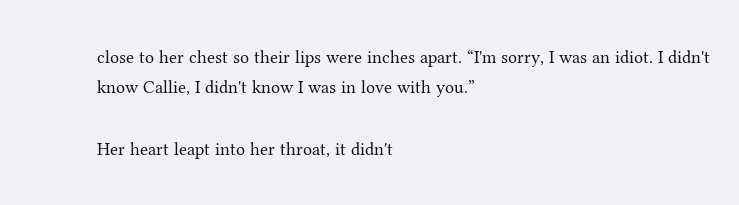close to her chest so their lips were inches apart. “I'm sorry, I was an idiot. I didn't know Callie, I didn't know I was in love with you.”

Her heart leapt into her throat, it didn't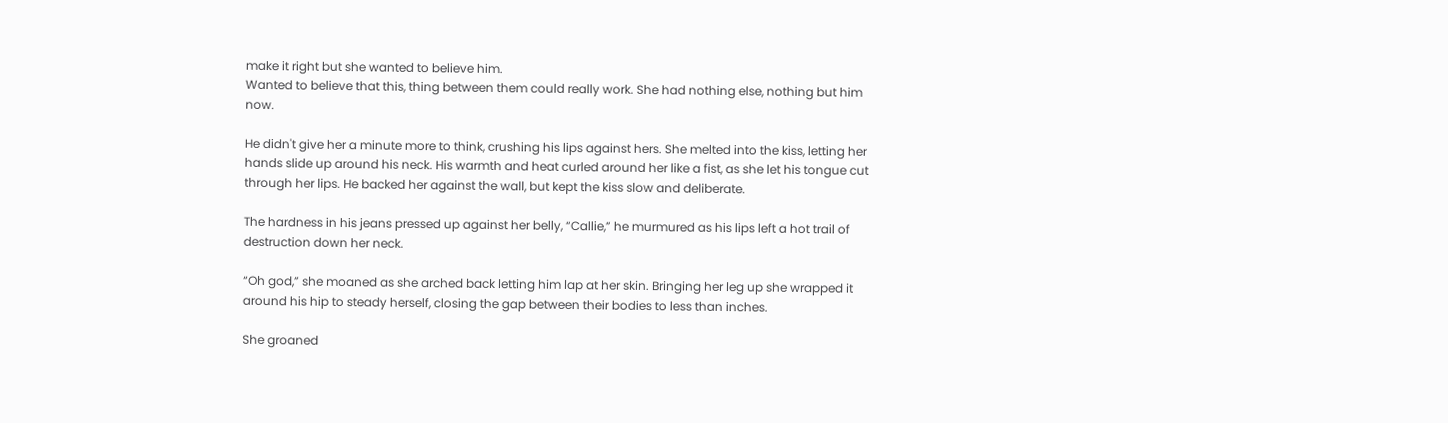make it right but she wanted to believe him.
Wanted to believe that this, thing between them could really work. She had nothing else, nothing but him now.

He didn't give her a minute more to think, crushing his lips against hers. She melted into the kiss, letting her hands slide up around his neck. His warmth and heat curled around her like a fist, as she let his tongue cut through her lips. He backed her against the wall, but kept the kiss slow and deliberate.

The hardness in his jeans pressed up against her belly, “Callie,” he murmured as his lips left a hot trail of destruction down her neck.

“Oh god,” she moaned as she arched back letting him lap at her skin. Bringing her leg up she wrapped it around his hip to steady herself, closing the gap between their bodies to less than inches.

She groaned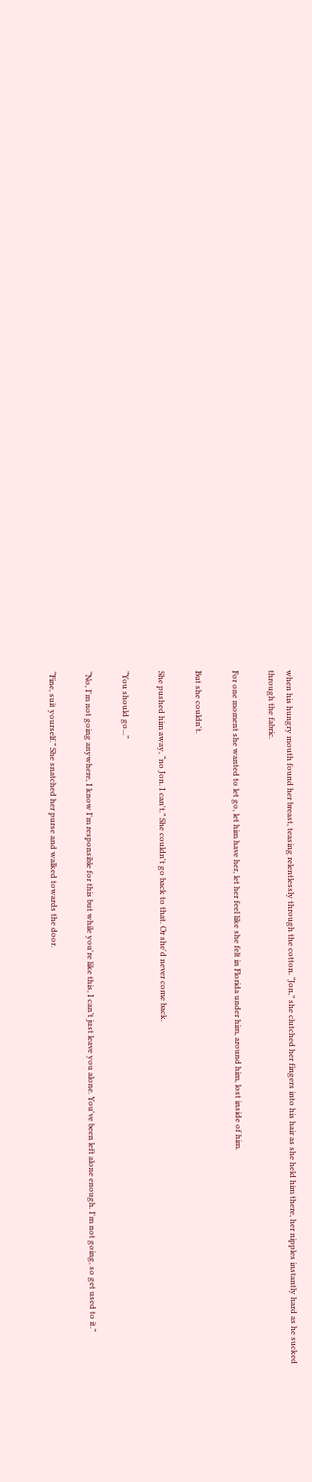when his hungry mouth found her breast, teasing relentlessly through the cotton. “Jon,” she clutched her fingers into his hair as she held him there, her nipples instantly hard as he sucked through the fabric.

For one moment she wanted to let go, let him have her, let her feel like she felt in Florida under him, around him, lost inside of him.

But she couldn't.

She pushed him away, “no Jon. I can't.” She couldn't go back to that. Or she'd never come back.

“You should go...”

“No, I'm not going anywhere, I know I'm responsible for this but while you're like this, I can’t just leave you alone. You've been left alone enough. I'm not going, so get used to it.”

“Fine, suit yourself.” She snatched her purse and walked towards the door.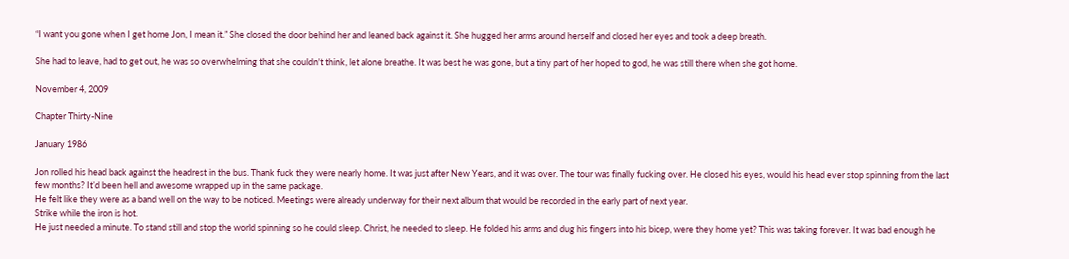“I want you gone when I get home Jon, I mean it.” She closed the door behind her and leaned back against it. She hugged her arms around herself and closed her eyes and took a deep breath.

She had to leave, had to get out, he was so overwhelming that she couldn't think, let alone breathe. It was best he was gone, but a tiny part of her hoped to god, he was still there when she got home.

November 4, 2009

Chapter Thirty-Nine

January 1986

Jon rolled his head back against the headrest in the bus. Thank fuck they were nearly home. It was just after New Years, and it was over. The tour was finally fucking over. He closed his eyes, would his head ever stop spinning from the last few months? It’d been hell and awesome wrapped up in the same package.
He felt like they were as a band well on the way to be noticed. Meetings were already underway for their next album that would be recorded in the early part of next year.
Strike while the iron is hot.
He just needed a minute. To stand still and stop the world spinning so he could sleep. Christ, he needed to sleep. He folded his arms and dug his fingers into his bicep, were they home yet? This was taking forever. It was bad enough he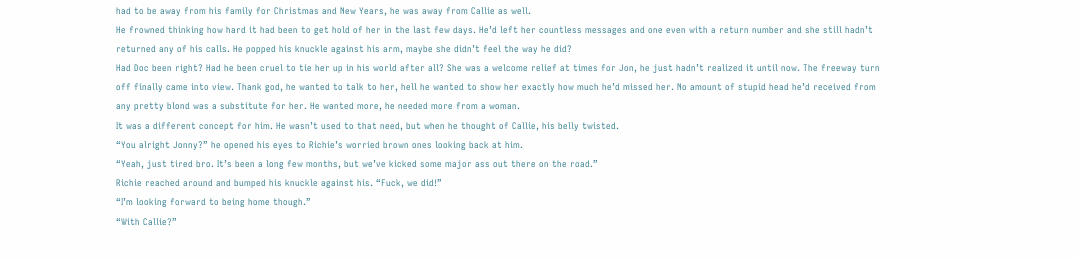had to be away from his family for Christmas and New Years, he was away from Callie as well.
He frowned thinking how hard it had been to get hold of her in the last few days. He’d left her countless messages and one even with a return number and she still hadn’t returned any of his calls. He popped his knuckle against his arm, maybe she didn’t feel the way he did?
Had Doc been right? Had he been cruel to tie her up in his world after all? She was a welcome relief at times for Jon, he just hadn’t realized it until now. The freeway turn off finally came into view. Thank god, he wanted to talk to her, hell he wanted to show her exactly how much he’d missed her. No amount of stupid head he’d received from any pretty blond was a substitute for her. He wanted more, he needed more from a woman.
It was a different concept for him. He wasn’t used to that need, but when he thought of Callie, his belly twisted.
“You alright Jonny?” he opened his eyes to Richie’s worried brown ones looking back at him.
“Yeah, just tired bro. It’s been a long few months, but we’ve kicked some major ass out there on the road.”
Richie reached around and bumped his knuckle against his. “Fuck, we did!”
“I’m looking forward to being home though.”
“With Callie?”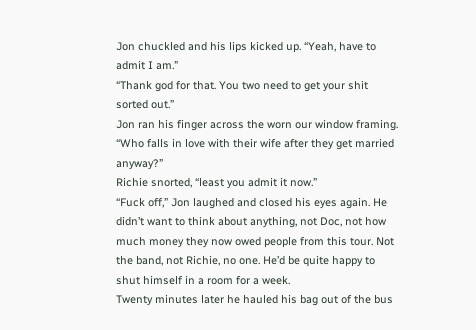Jon chuckled and his lips kicked up. “Yeah, have to admit I am.”
“Thank god for that. You two need to get your shit sorted out.”
Jon ran his finger across the worn our window framing. “Who falls in love with their wife after they get married anyway?”
Richie snorted, “least you admit it now.”
“Fuck off,” Jon laughed and closed his eyes again. He didn’t want to think about anything, not Doc, not how much money they now owed people from this tour. Not the band, not Richie, no one. He’d be quite happy to shut himself in a room for a week.
Twenty minutes later he hauled his bag out of the bus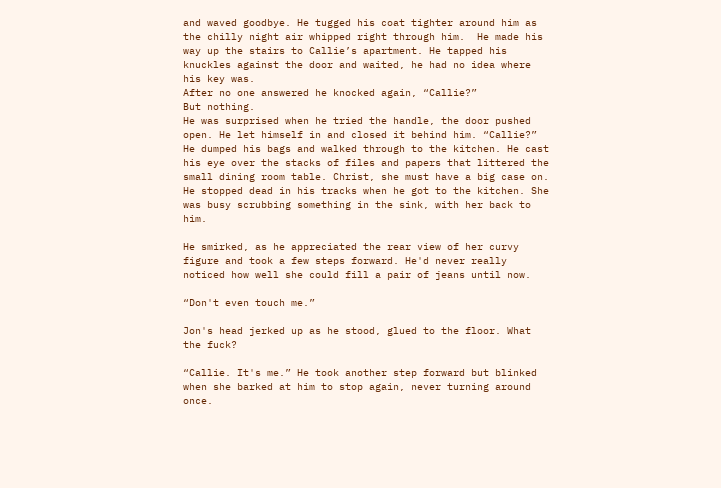and waved goodbye. He tugged his coat tighter around him as the chilly night air whipped right through him.  He made his way up the stairs to Callie’s apartment. He tapped his knuckles against the door and waited, he had no idea where his key was.
After no one answered he knocked again, “Callie?”
But nothing.
He was surprised when he tried the handle, the door pushed open. He let himself in and closed it behind him. “Callie?” He dumped his bags and walked through to the kitchen. He cast his eye over the stacks of files and papers that littered the small dining room table. Christ, she must have a big case on. He stopped dead in his tracks when he got to the kitchen. She was busy scrubbing something in the sink, with her back to him.

He smirked, as he appreciated the rear view of her curvy figure and took a few steps forward. He'd never really noticed how well she could fill a pair of jeans until now.

“Don't even touch me.”

Jon's head jerked up as he stood, glued to the floor. What the fuck?

“Callie. It's me.” He took another step forward but blinked when she barked at him to stop again, never turning around once.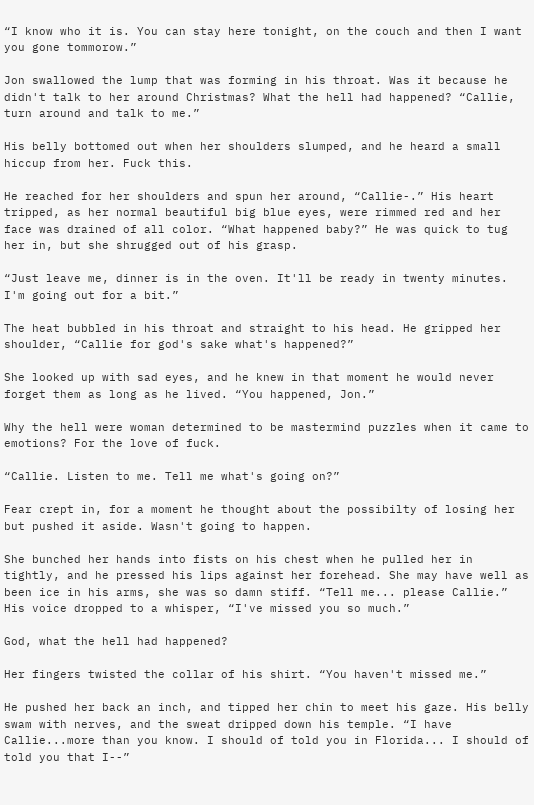“I know who it is. You can stay here tonight, on the couch and then I want you gone tommorow.”

Jon swallowed the lump that was forming in his throat. Was it because he didn't talk to her around Christmas? What the hell had happened? “Callie, turn around and talk to me.”

His belly bottomed out when her shoulders slumped, and he heard a small hiccup from her. Fuck this.

He reached for her shoulders and spun her around, “Callie-.” His heart tripped, as her normal beautiful big blue eyes, were rimmed red and her face was drained of all color. “What happened baby?” He was quick to tug her in, but she shrugged out of his grasp.

“Just leave me, dinner is in the oven. It'll be ready in twenty minutes. I'm going out for a bit.”

The heat bubbled in his throat and straight to his head. He gripped her shoulder, “Callie for god's sake what's happened?”

She looked up with sad eyes, and he knew in that moment he would never forget them as long as he lived. “You happened, Jon.”

Why the hell were woman determined to be mastermind puzzles when it came to emotions? For the love of fuck.

“Callie. Listen to me. Tell me what's going on?”

Fear crept in, for a moment he thought about the possibilty of losing her but pushed it aside. Wasn't going to happen.

She bunched her hands into fists on his chest when he pulled her in tightly, and he pressed his lips against her forehead. She may have well as been ice in his arms, she was so damn stiff. “Tell me... please Callie.” His voice dropped to a whisper, “I've missed you so much.”

God, what the hell had happened?

Her fingers twisted the collar of his shirt. “You haven't missed me.”

He pushed her back an inch, and tipped her chin to meet his gaze. His belly swam with nerves, and the sweat dripped down his temple. “I have Callie...more than you know. I should of told you in Florida... I should of told you that I--”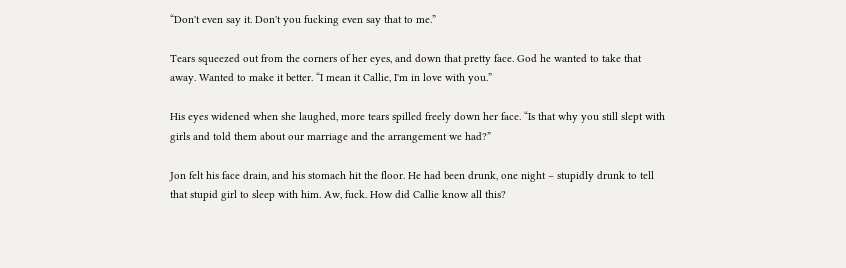“Don't even say it. Don't you fucking even say that to me.”

Tears squeezed out from the corners of her eyes, and down that pretty face. God he wanted to take that away. Wanted to make it better. “I mean it Callie, I'm in love with you.”

His eyes widened when she laughed, more tears spilled freely down her face. “Is that why you still slept with girls and told them about our marriage and the arrangement we had?”

Jon felt his face drain, and his stomach hit the floor. He had been drunk, one night – stupidly drunk to tell that stupid girl to sleep with him. Aw, fuck. How did Callie know all this?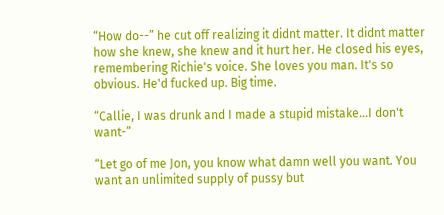“How do--” he cut off realizing it didnt matter. It didnt matter how she knew, she knew and it hurt her. He closed his eyes, remembering Richie's voice. She loves you man. It's so obvious. He'd fucked up. Big time.

“Callie, I was drunk and I made a stupid mistake...I don't want-”

“Let go of me Jon, you know what damn well you want. You want an unlimited supply of pussy but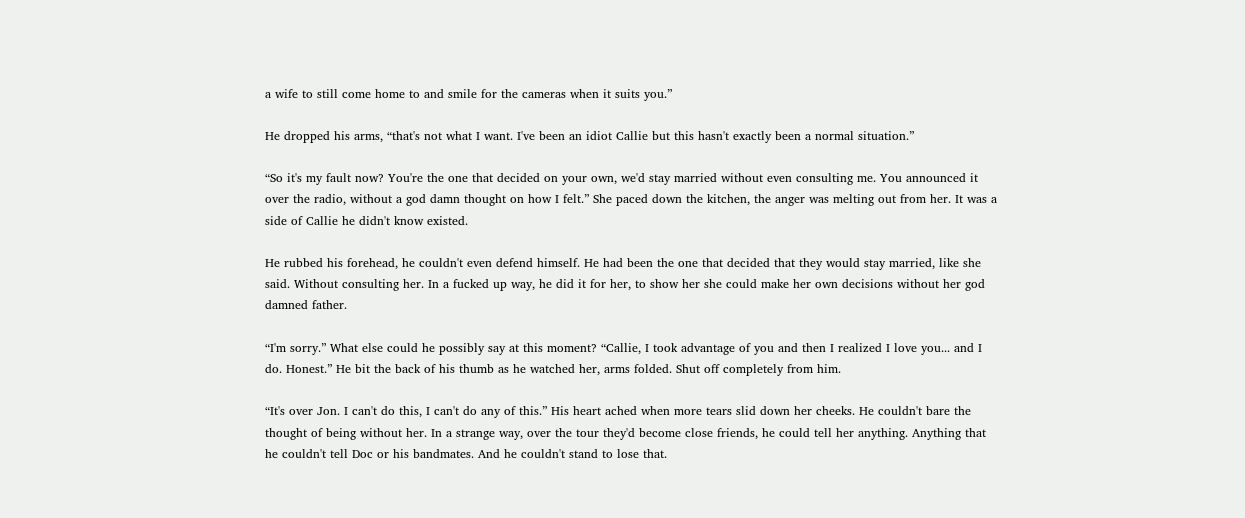a wife to still come home to and smile for the cameras when it suits you.”

He dropped his arms, “that's not what I want. I've been an idiot Callie but this hasn't exactly been a normal situation.”

“So it's my fault now? You're the one that decided on your own, we'd stay married without even consulting me. You announced it over the radio, without a god damn thought on how I felt.” She paced down the kitchen, the anger was melting out from her. It was a side of Callie he didn't know existed.

He rubbed his forehead, he couldn't even defend himself. He had been the one that decided that they would stay married, like she said. Without consulting her. In a fucked up way, he did it for her, to show her she could make her own decisions without her god damned father.

“I'm sorry.” What else could he possibly say at this moment? “Callie, I took advantage of you and then I realized I love you... and I do. Honest.” He bit the back of his thumb as he watched her, arms folded. Shut off completely from him.

“It's over Jon. I can't do this, I can't do any of this.” His heart ached when more tears slid down her cheeks. He couldn't bare the thought of being without her. In a strange way, over the tour they'd become close friends, he could tell her anything. Anything that he couldn't tell Doc or his bandmates. And he couldn't stand to lose that.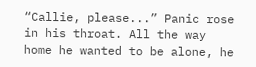“Callie, please...” Panic rose in his throat. All the way home he wanted to be alone, he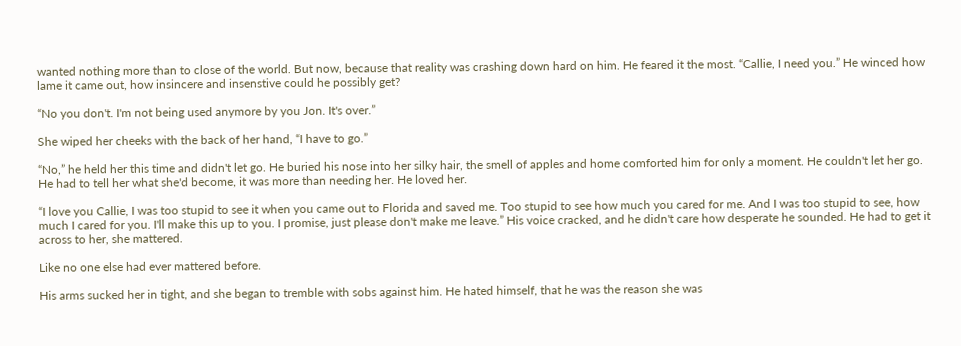wanted nothing more than to close of the world. But now, because that reality was crashing down hard on him. He feared it the most. “Callie, I need you.” He winced how lame it came out, how insincere and insenstive could he possibly get?

“No you don't. I'm not being used anymore by you Jon. It's over.”

She wiped her cheeks with the back of her hand, “I have to go.”

“No,” he held her this time and didn't let go. He buried his nose into her silky hair, the smell of apples and home comforted him for only a moment. He couldn't let her go. He had to tell her what she'd become, it was more than needing her. He loved her.

“I love you Callie, I was too stupid to see it when you came out to Florida and saved me. Too stupid to see how much you cared for me. And I was too stupid to see, how much I cared for you. I'll make this up to you. I promise, just please don't make me leave.” His voice cracked, and he didn't care how desperate he sounded. He had to get it across to her, she mattered.

Like no one else had ever mattered before.

His arms sucked her in tight, and she began to tremble with sobs against him. He hated himself, that he was the reason she was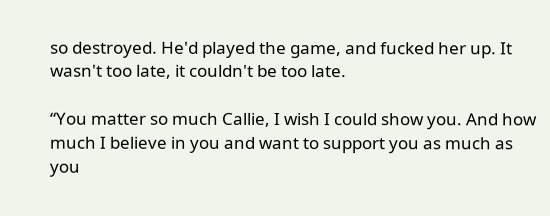so destroyed. He'd played the game, and fucked her up. It wasn't too late, it couldn't be too late.

“You matter so much Callie, I wish I could show you. And how much I believe in you and want to support you as much as you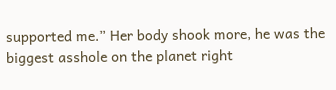supported me.” Her body shook more, he was the biggest asshole on the planet right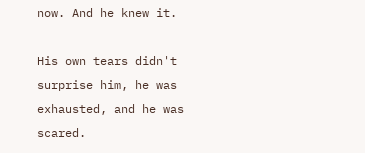now. And he knew it.

His own tears didn't surprise him, he was exhausted, and he was scared.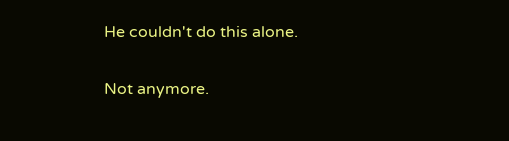He couldn't do this alone.

Not anymore.